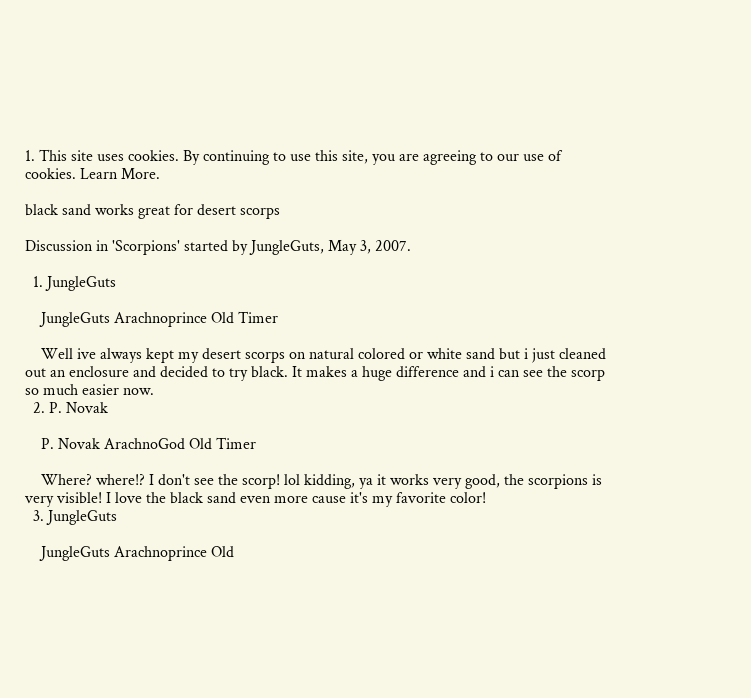1. This site uses cookies. By continuing to use this site, you are agreeing to our use of cookies. Learn More.

black sand works great for desert scorps

Discussion in 'Scorpions' started by JungleGuts, May 3, 2007.

  1. JungleGuts

    JungleGuts Arachnoprince Old Timer

    Well ive always kept my desert scorps on natural colored or white sand but i just cleaned out an enclosure and decided to try black. It makes a huge difference and i can see the scorp so much easier now.
  2. P. Novak

    P. Novak ArachnoGod Old Timer

    Where? where!? I don't see the scorp! lol kidding, ya it works very good, the scorpions is very visible! I love the black sand even more cause it's my favorite color!
  3. JungleGuts

    JungleGuts Arachnoprince Old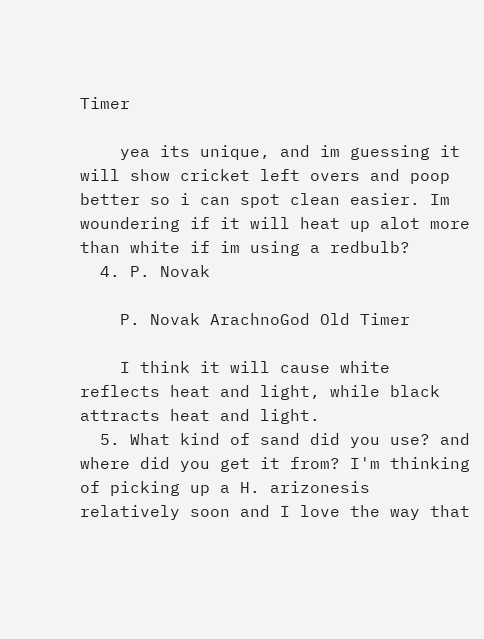Timer

    yea its unique, and im guessing it will show cricket left overs and poop better so i can spot clean easier. Im woundering if it will heat up alot more than white if im using a redbulb?
  4. P. Novak

    P. Novak ArachnoGod Old Timer

    I think it will cause white reflects heat and light, while black attracts heat and light.
  5. What kind of sand did you use? and where did you get it from? I'm thinking of picking up a H. arizonesis relatively soon and I love the way that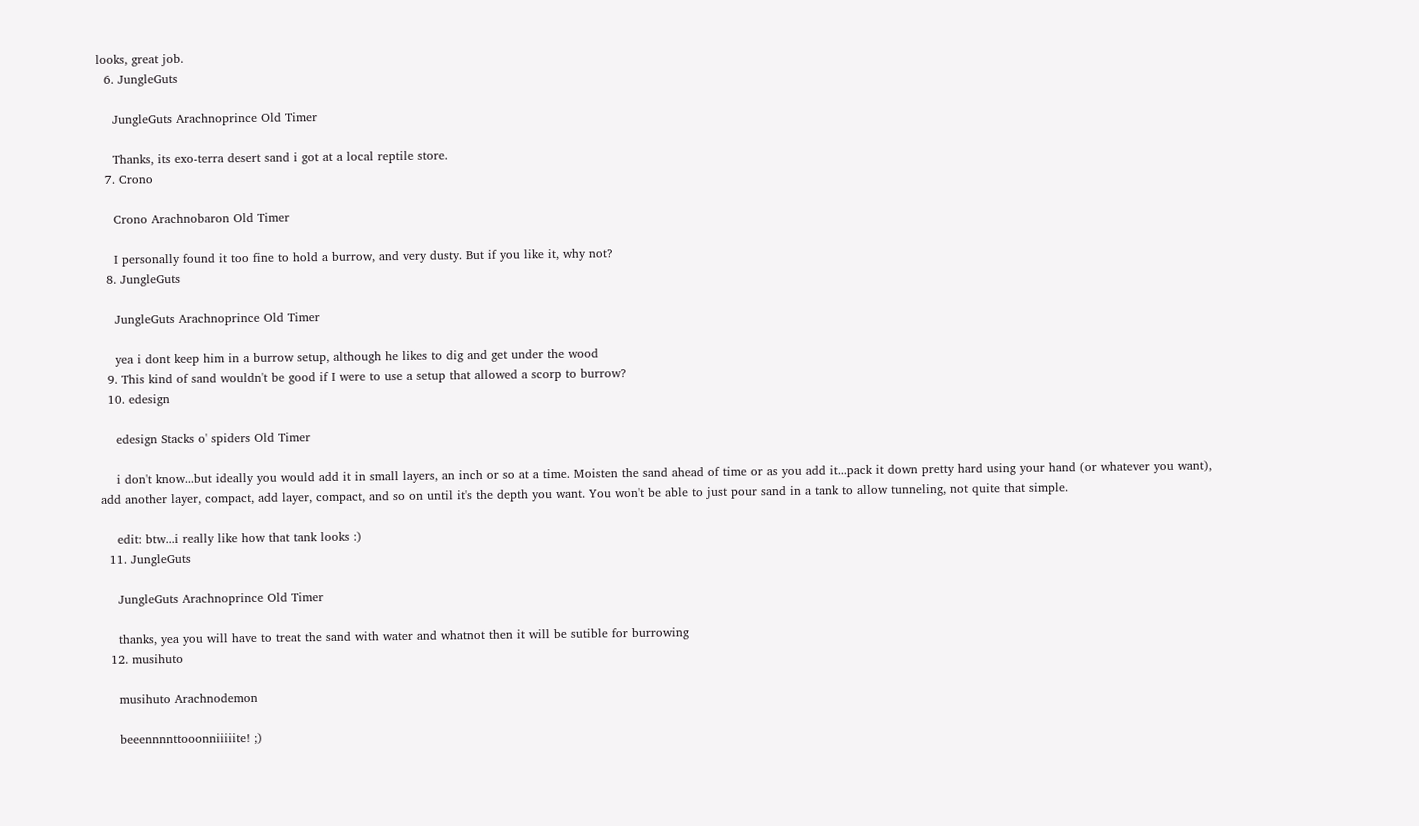looks, great job.
  6. JungleGuts

    JungleGuts Arachnoprince Old Timer

    Thanks, its exo-terra desert sand i got at a local reptile store.
  7. Crono

    Crono Arachnobaron Old Timer

    I personally found it too fine to hold a burrow, and very dusty. But if you like it, why not?
  8. JungleGuts

    JungleGuts Arachnoprince Old Timer

    yea i dont keep him in a burrow setup, although he likes to dig and get under the wood
  9. This kind of sand wouldn't be good if I were to use a setup that allowed a scorp to burrow?
  10. edesign

    edesign Stacks o' spiders Old Timer

    i don't know...but ideally you would add it in small layers, an inch or so at a time. Moisten the sand ahead of time or as you add it...pack it down pretty hard using your hand (or whatever you want), add another layer, compact, add layer, compact, and so on until it's the depth you want. You won't be able to just pour sand in a tank to allow tunneling, not quite that simple.

    edit: btw...i really like how that tank looks :)
  11. JungleGuts

    JungleGuts Arachnoprince Old Timer

    thanks, yea you will have to treat the sand with water and whatnot then it will be sutible for burrowing
  12. musihuto

    musihuto Arachnodemon

    beeennnnttooonniiiiite! ;)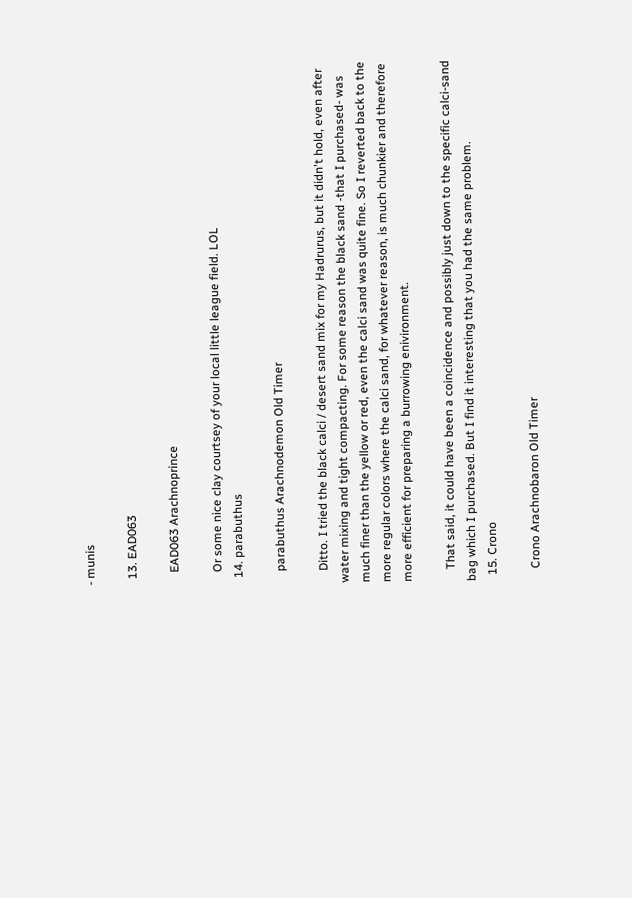- munis

  13. EAD063

    EAD063 Arachnoprince

    Or some nice clay courtsey of your local little league field. LOL
  14. parabuthus

    parabuthus Arachnodemon Old Timer

    Ditto. I tried the black calci / desert sand mix for my Hadrurus, but it didn't hold, even after water mixing and tight compacting. For some reason the black sand -that I purchased- was much finer than the yellow or red, even the calci sand was quite fine. So I reverted back to the more regular colors where the calci sand, for whatever reason, is much chunkier and therefore more efficient for preparing a burrowing enivironment.

    That said, it could have been a coincidence and possibly just down to the specific calci-sand bag which I purchased. But I find it interesting that you had the same problem.
  15. Crono

    Crono Arachnobaron Old Timer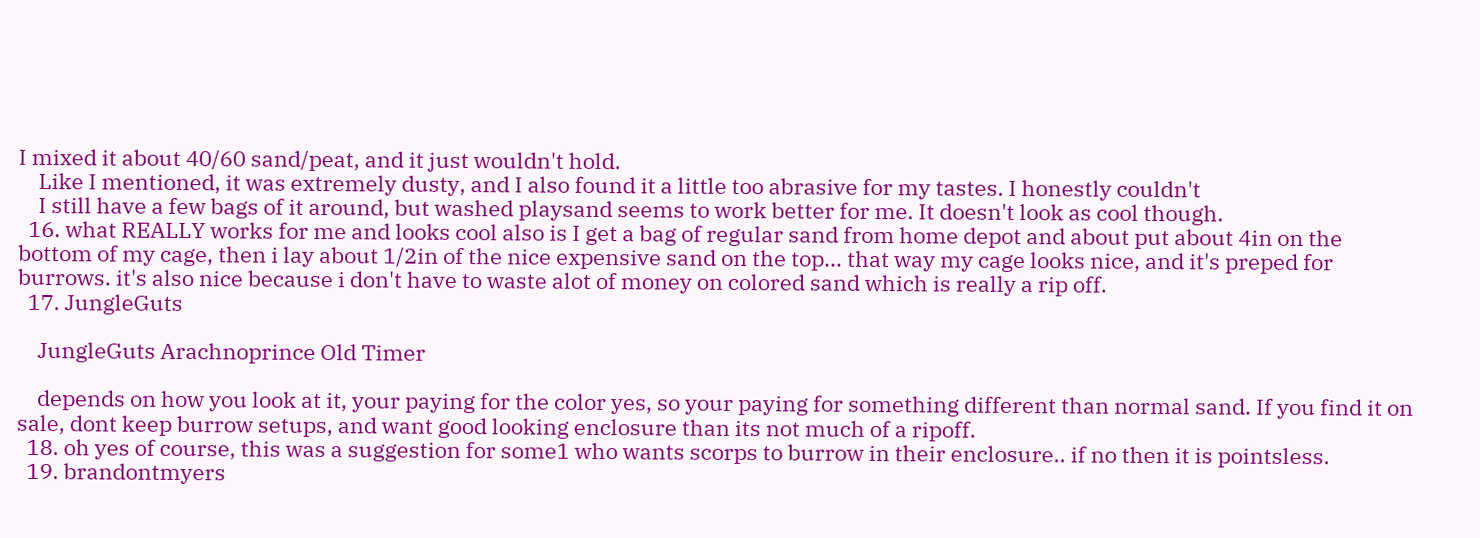I mixed it about 40/60 sand/peat, and it just wouldn't hold.
    Like I mentioned, it was extremely dusty, and I also found it a little too abrasive for my tastes. I honestly couldn't
    I still have a few bags of it around, but washed playsand seems to work better for me. It doesn't look as cool though.
  16. what REALLY works for me and looks cool also is I get a bag of regular sand from home depot and about put about 4in on the bottom of my cage, then i lay about 1/2in of the nice expensive sand on the top... that way my cage looks nice, and it's preped for burrows. it's also nice because i don't have to waste alot of money on colored sand which is really a rip off.
  17. JungleGuts

    JungleGuts Arachnoprince Old Timer

    depends on how you look at it, your paying for the color yes, so your paying for something different than normal sand. If you find it on sale, dont keep burrow setups, and want good looking enclosure than its not much of a ripoff.
  18. oh yes of course, this was a suggestion for some1 who wants scorps to burrow in their enclosure.. if no then it is pointsless.
  19. brandontmyers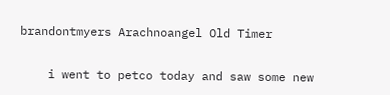brandontmyers Arachnoangel Old Timer

    i went to petco today and saw some new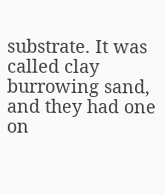substrate. It was called clay burrowing sand, and they had one on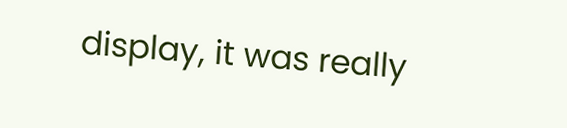display, it was really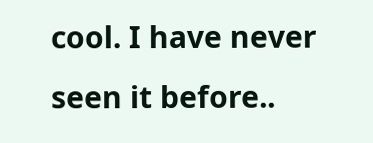cool. I have never seen it before..